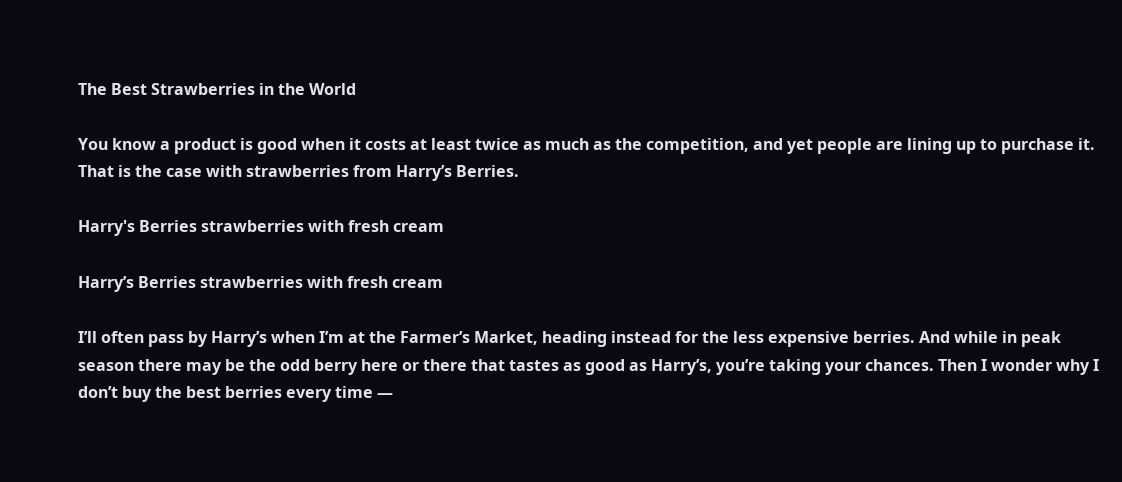The Best Strawberries in the World

You know a product is good when it costs at least twice as much as the competition, and yet people are lining up to purchase it. That is the case with strawberries from Harry’s Berries.

Harry's Berries strawberries with fresh cream

Harry’s Berries strawberries with fresh cream

I’ll often pass by Harry’s when I’m at the Farmer’s Market, heading instead for the less expensive berries. And while in peak season there may be the odd berry here or there that tastes as good as Harry’s, you’re taking your chances. Then I wonder why I don’t buy the best berries every time —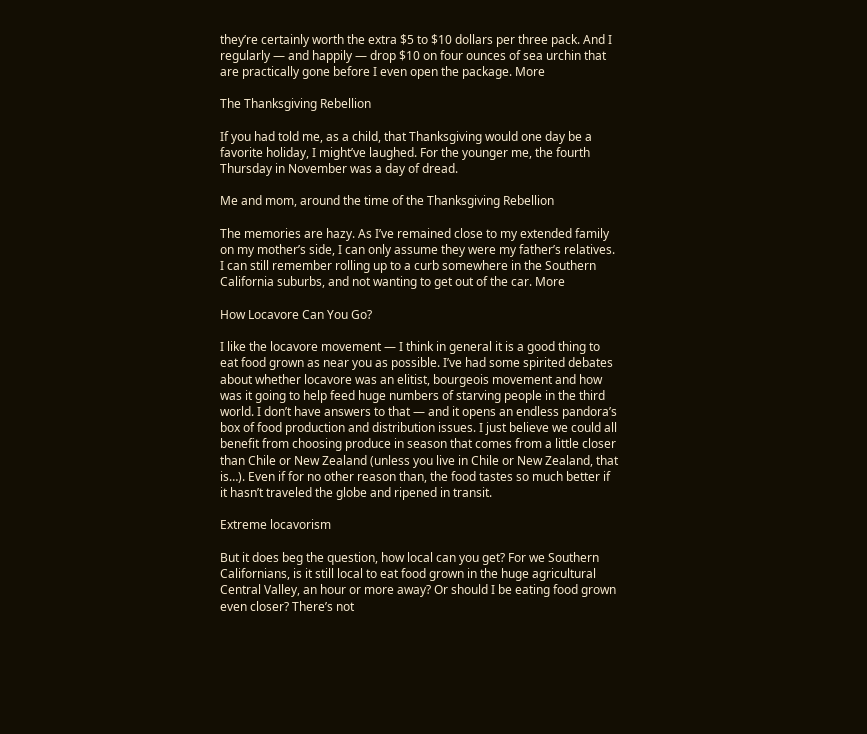they’re certainly worth the extra $5 to $10 dollars per three pack. And I regularly — and happily — drop $10 on four ounces of sea urchin that are practically gone before I even open the package. More

The Thanksgiving Rebellion

If you had told me, as a child, that Thanksgiving would one day be a favorite holiday, I might’ve laughed. For the younger me, the fourth Thursday in November was a day of dread.

Me and mom, around the time of the Thanksgiving Rebellion

The memories are hazy. As I’ve remained close to my extended family on my mother’s side, I can only assume they were my father’s relatives. I can still remember rolling up to a curb somewhere in the Southern California suburbs, and not wanting to get out of the car. More

How Locavore Can You Go?

I like the locavore movement — I think in general it is a good thing to eat food grown as near you as possible. I’ve had some spirited debates about whether locavore was an elitist, bourgeois movement and how was it going to help feed huge numbers of starving people in the third world. I don’t have answers to that — and it opens an endless pandora’s box of food production and distribution issues. I just believe we could all benefit from choosing produce in season that comes from a little closer than Chile or New Zealand (unless you live in Chile or New Zealand, that is…). Even if for no other reason than, the food tastes so much better if it hasn’t traveled the globe and ripened in transit.

Extreme locavorism

But it does beg the question, how local can you get? For we Southern Californians, is it still local to eat food grown in the huge agricultural Central Valley, an hour or more away? Or should I be eating food grown even closer? There’s not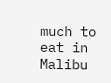much to eat in Malibu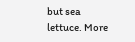but sea lettuce. More